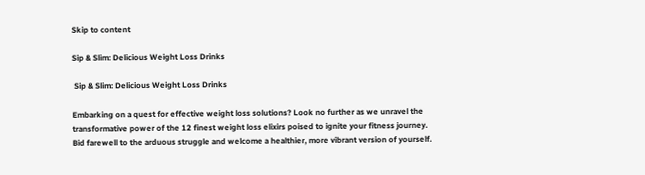Skip to content

Sip & Slim: Delicious Weight Loss Drinks

 Sip & Slim: Delicious Weight Loss Drinks

Embarking on a quest for effective weight loss solutions? Look no further as we unravel the transformative power of the 12 finest weight loss elixirs poised to ignite your fitness journey. Bid farewell to the arduous struggle and welcome a healthier, more vibrant version of yourself.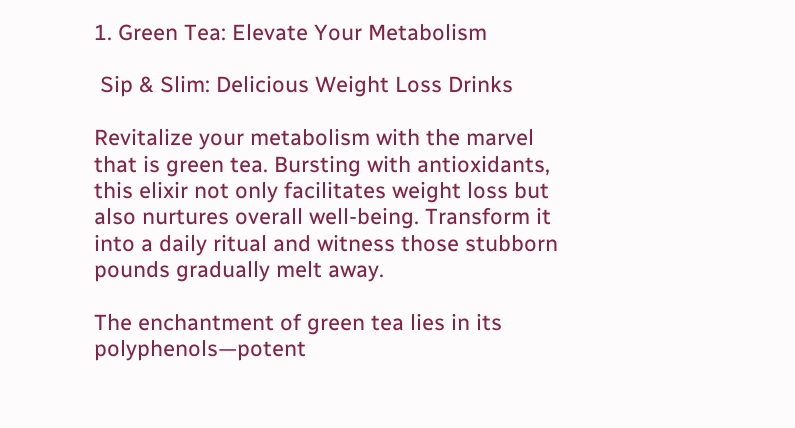1. Green Tea: Elevate Your Metabolism

 Sip & Slim: Delicious Weight Loss Drinks

Revitalize your metabolism with the marvel that is green tea. Bursting with antioxidants, this elixir not only facilitates weight loss but also nurtures overall well-being. Transform it into a daily ritual and witness those stubborn pounds gradually melt away.

The enchantment of green tea lies in its polyphenols—potent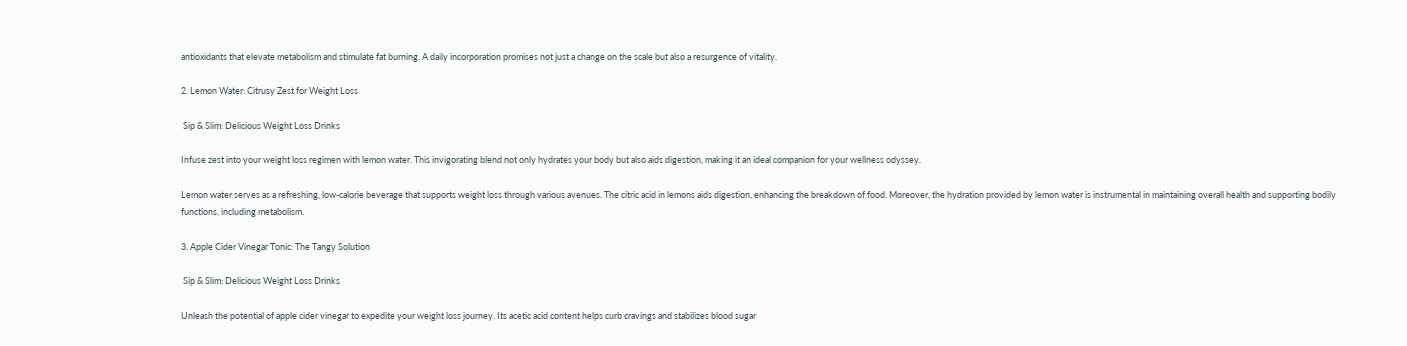antioxidants that elevate metabolism and stimulate fat burning. A daily incorporation promises not just a change on the scale but also a resurgence of vitality.

2. Lemon Water: Citrusy Zest for Weight Loss

 Sip & Slim: Delicious Weight Loss Drinks

Infuse zest into your weight loss regimen with lemon water. This invigorating blend not only hydrates your body but also aids digestion, making it an ideal companion for your wellness odyssey.

Lemon water serves as a refreshing, low-calorie beverage that supports weight loss through various avenues. The citric acid in lemons aids digestion, enhancing the breakdown of food. Moreover, the hydration provided by lemon water is instrumental in maintaining overall health and supporting bodily functions, including metabolism.

3. Apple Cider Vinegar Tonic: The Tangy Solution

 Sip & Slim: Delicious Weight Loss Drinks

Unleash the potential of apple cider vinegar to expedite your weight loss journey. Its acetic acid content helps curb cravings and stabilizes blood sugar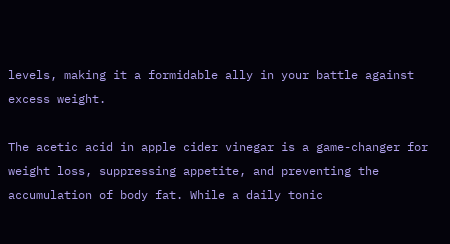levels, making it a formidable ally in your battle against excess weight.

The acetic acid in apple cider vinegar is a game-changer for weight loss, suppressing appetite, and preventing the accumulation of body fat. While a daily tonic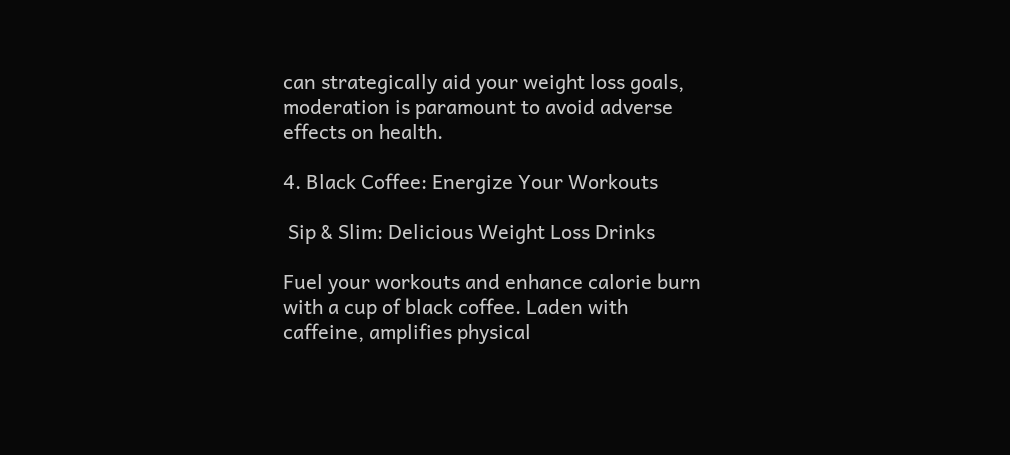can strategically aid your weight loss goals, moderation is paramount to avoid adverse effects on health.

4. Black Coffee: Energize Your Workouts

 Sip & Slim: Delicious Weight Loss Drinks

Fuel your workouts and enhance calorie burn with a cup of black coffee. Laden with caffeine, amplifies physical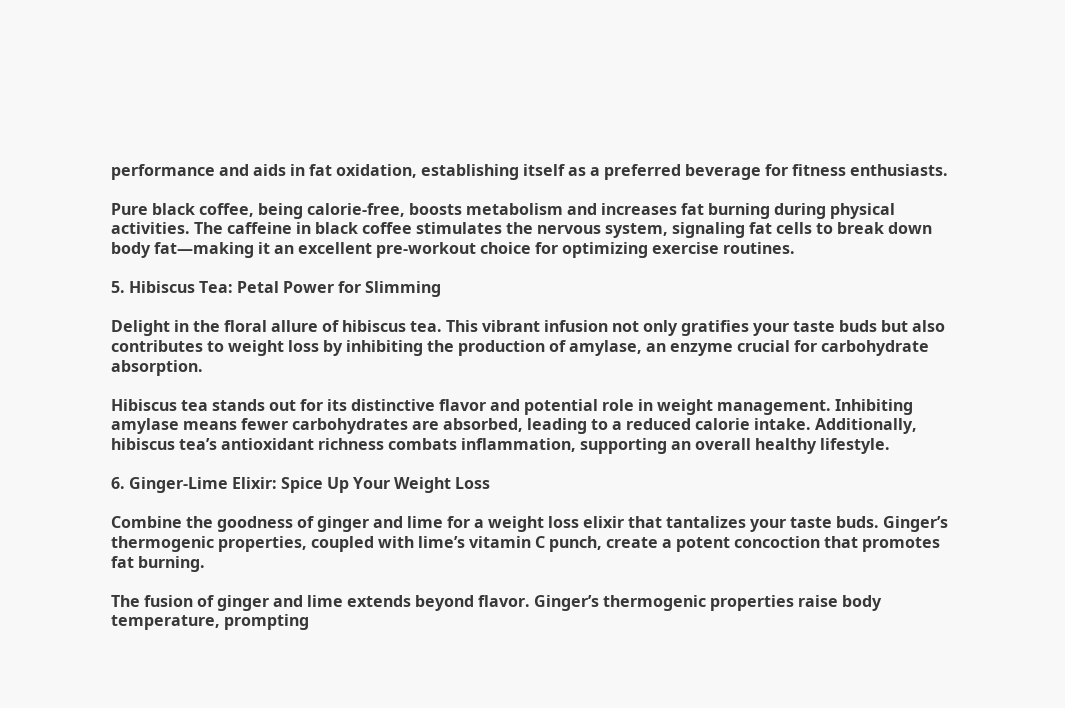performance and aids in fat oxidation, establishing itself as a preferred beverage for fitness enthusiasts.

Pure black coffee, being calorie-free, boosts metabolism and increases fat burning during physical activities. The caffeine in black coffee stimulates the nervous system, signaling fat cells to break down body fat—making it an excellent pre-workout choice for optimizing exercise routines.

5. Hibiscus Tea: Petal Power for Slimming

Delight in the floral allure of hibiscus tea. This vibrant infusion not only gratifies your taste buds but also contributes to weight loss by inhibiting the production of amylase, an enzyme crucial for carbohydrate absorption.

Hibiscus tea stands out for its distinctive flavor and potential role in weight management. Inhibiting amylase means fewer carbohydrates are absorbed, leading to a reduced calorie intake. Additionally, hibiscus tea’s antioxidant richness combats inflammation, supporting an overall healthy lifestyle.

6. Ginger-Lime Elixir: Spice Up Your Weight Loss

Combine the goodness of ginger and lime for a weight loss elixir that tantalizes your taste buds. Ginger’s thermogenic properties, coupled with lime’s vitamin C punch, create a potent concoction that promotes fat burning.

The fusion of ginger and lime extends beyond flavor. Ginger’s thermogenic properties raise body temperature, prompting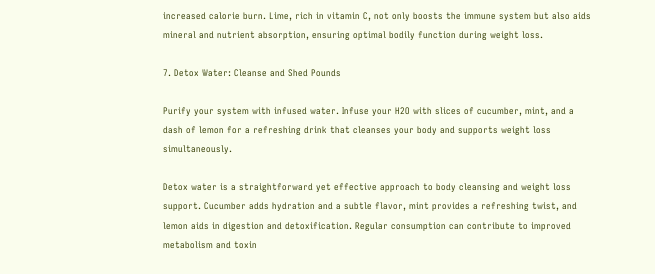increased calorie burn. Lime, rich in vitamin C, not only boosts the immune system but also aids mineral and nutrient absorption, ensuring optimal bodily function during weight loss.

7. Detox Water: Cleanse and Shed Pounds

Purify your system with infused water. Infuse your H2O with slices of cucumber, mint, and a dash of lemon for a refreshing drink that cleanses your body and supports weight loss simultaneously.

Detox water is a straightforward yet effective approach to body cleansing and weight loss support. Cucumber adds hydration and a subtle flavor, mint provides a refreshing twist, and lemon aids in digestion and detoxification. Regular consumption can contribute to improved metabolism and toxin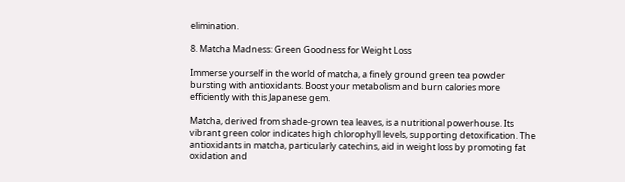elimination.

8. Matcha Madness: Green Goodness for Weight Loss

Immerse yourself in the world of matcha, a finely ground green tea powder bursting with antioxidants. Boost your metabolism and burn calories more efficiently with this Japanese gem.

Matcha, derived from shade-grown tea leaves, is a nutritional powerhouse. Its vibrant green color indicates high chlorophyll levels, supporting detoxification. The antioxidants in matcha, particularly catechins, aid in weight loss by promoting fat oxidation and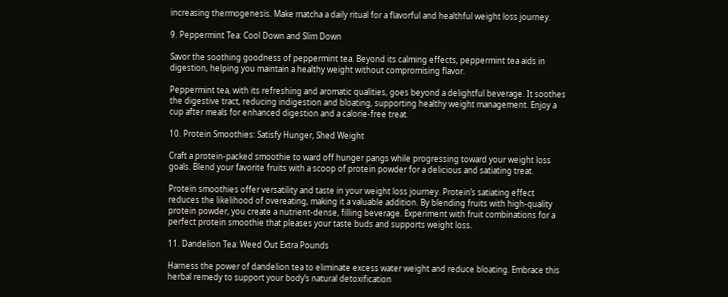increasing thermogenesis. Make matcha a daily ritual for a flavorful and healthful weight loss journey.

9. Peppermint Tea: Cool Down and Slim Down

Savor the soothing goodness of peppermint tea. Beyond its calming effects, peppermint tea aids in digestion, helping you maintain a healthy weight without compromising flavor.

Peppermint tea, with its refreshing and aromatic qualities, goes beyond a delightful beverage. It soothes the digestive tract, reducing indigestion and bloating, supporting healthy weight management. Enjoy a cup after meals for enhanced digestion and a calorie-free treat.

10. Protein Smoothies: Satisfy Hunger, Shed Weight

Craft a protein-packed smoothie to ward off hunger pangs while progressing toward your weight loss goals. Blend your favorite fruits with a scoop of protein powder for a delicious and satiating treat.

Protein smoothies offer versatility and taste in your weight loss journey. Protein’s satiating effect reduces the likelihood of overeating, making it a valuable addition. By blending fruits with high-quality protein powder, you create a nutrient-dense, filling beverage. Experiment with fruit combinations for a perfect protein smoothie that pleases your taste buds and supports weight loss.

11. Dandelion Tea: Weed Out Extra Pounds

Harness the power of dandelion tea to eliminate excess water weight and reduce bloating. Embrace this herbal remedy to support your body’s natural detoxification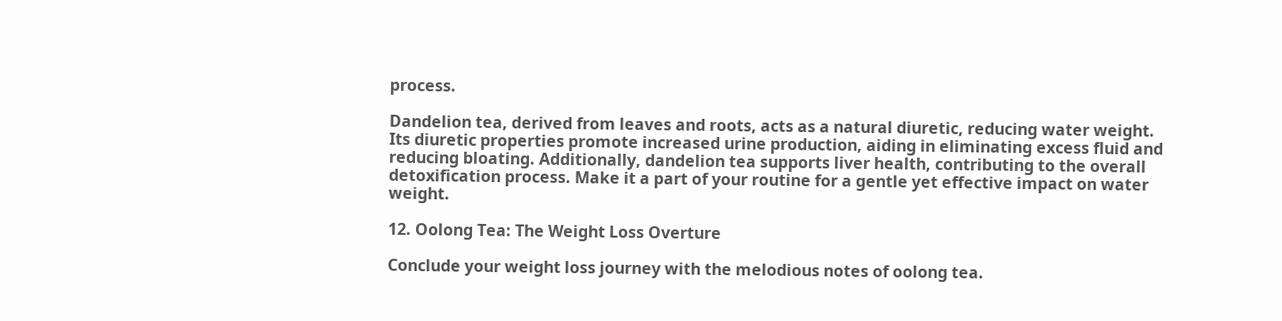process.

Dandelion tea, derived from leaves and roots, acts as a natural diuretic, reducing water weight. Its diuretic properties promote increased urine production, aiding in eliminating excess fluid and reducing bloating. Additionally, dandelion tea supports liver health, contributing to the overall detoxification process. Make it a part of your routine for a gentle yet effective impact on water weight.

12. Oolong Tea: The Weight Loss Overture

Conclude your weight loss journey with the melodious notes of oolong tea.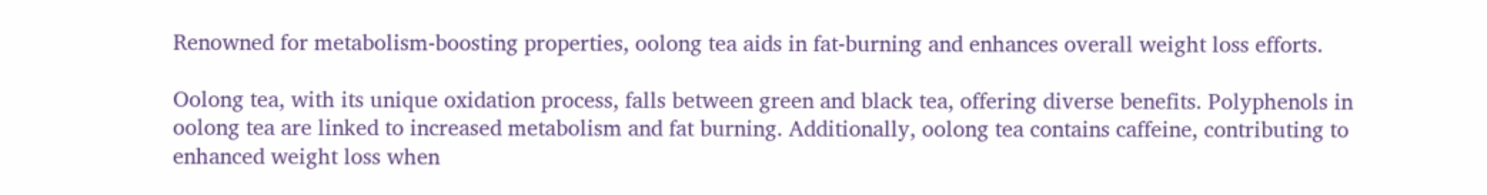Renowned for metabolism-boosting properties, oolong tea aids in fat-burning and enhances overall weight loss efforts.

Oolong tea, with its unique oxidation process, falls between green and black tea, offering diverse benefits. Polyphenols in oolong tea are linked to increased metabolism and fat burning. Additionally, oolong tea contains caffeine, contributing to enhanced weight loss when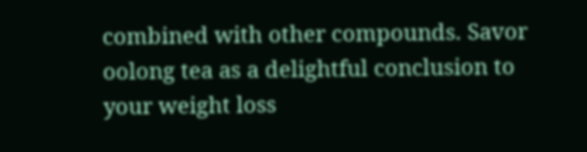combined with other compounds. Savor oolong tea as a delightful conclusion to your weight loss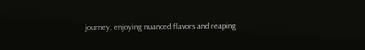journey, enjoying nuanced flavors and reaping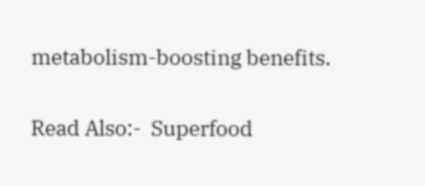metabolism-boosting benefits.

Read Also:-  Superfood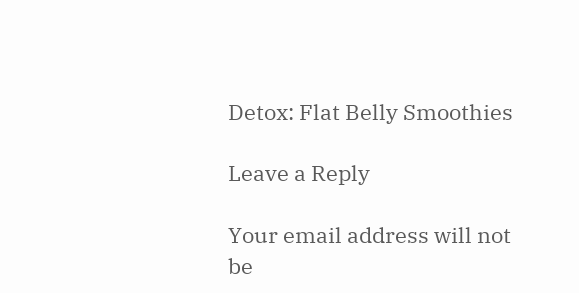Detox: Flat Belly Smoothies

Leave a Reply

Your email address will not be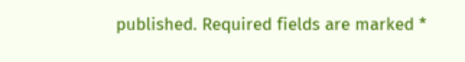published. Required fields are marked *